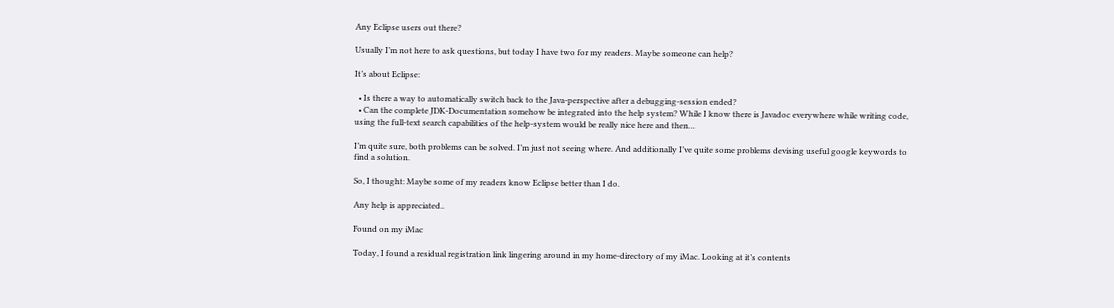Any Eclipse users out there?

Usually I’m not here to ask questions, but today I have two for my readers. Maybe someone can help?

It’s about Eclipse:

  • Is there a way to automatically switch back to the Java-perspective after a debugging-session ended?
  • Can the complete JDK-Documentation somehow be integrated into the help system? While I know there is Javadoc everywhere while writing code, using the full-text search capabilities of the help-system would be really nice here and then…

I’m quite sure, both problems can be solved. I’m just not seeing where. And additionally I’ve quite some problems devising useful google keywords to find a solution.

So, I thought: Maybe some of my readers know Eclipse better than I do.

Any help is appreciated..

Found on my iMac

Today, I found a residual registration link lingering around in my home-directory of my iMac. Looking at it’s contents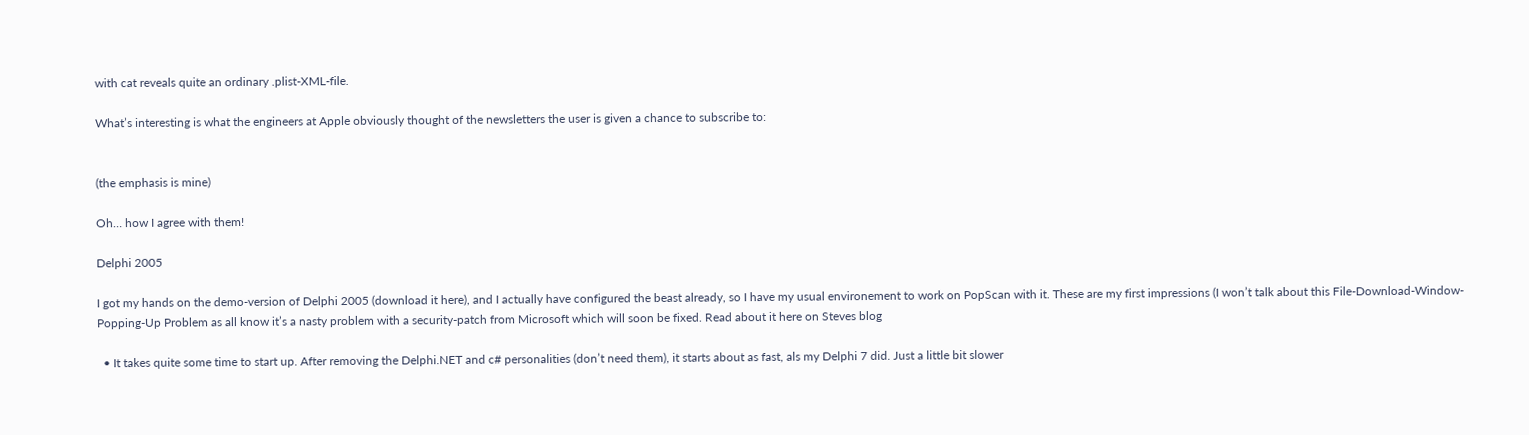with cat reveals quite an ordinary .plist-XML-file.

What’s interesting is what the engineers at Apple obviously thought of the newsletters the user is given a chance to subscribe to:


(the emphasis is mine)

Oh… how I agree with them!

Delphi 2005

I got my hands on the demo-version of Delphi 2005 (download it here), and I actually have configured the beast already, so I have my usual environement to work on PopScan with it. These are my first impressions (I won’t talk about this File-Download-Window-Popping-Up Problem as all know it’s a nasty problem with a security-patch from Microsoft which will soon be fixed. Read about it here on Steves blog

  • It takes quite some time to start up. After removing the Delphi.NET and c# personalities (don’t need them), it starts about as fast, als my Delphi 7 did. Just a little bit slower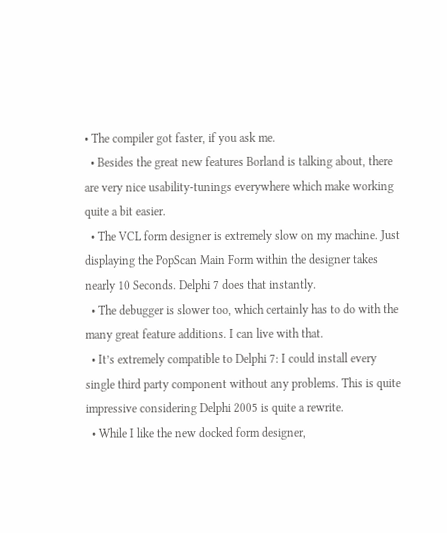• The compiler got faster, if you ask me.
  • Besides the great new features Borland is talking about, there are very nice usability-tunings everywhere which make working quite a bit easier.
  • The VCL form designer is extremely slow on my machine. Just displaying the PopScan Main Form within the designer takes nearly 10 Seconds. Delphi 7 does that instantly.
  • The debugger is slower too, which certainly has to do with the many great feature additions. I can live with that.
  • It’s extremely compatible to Delphi 7: I could install every single third party component without any problems. This is quite impressive considering Delphi 2005 is quite a rewrite.
  • While I like the new docked form designer,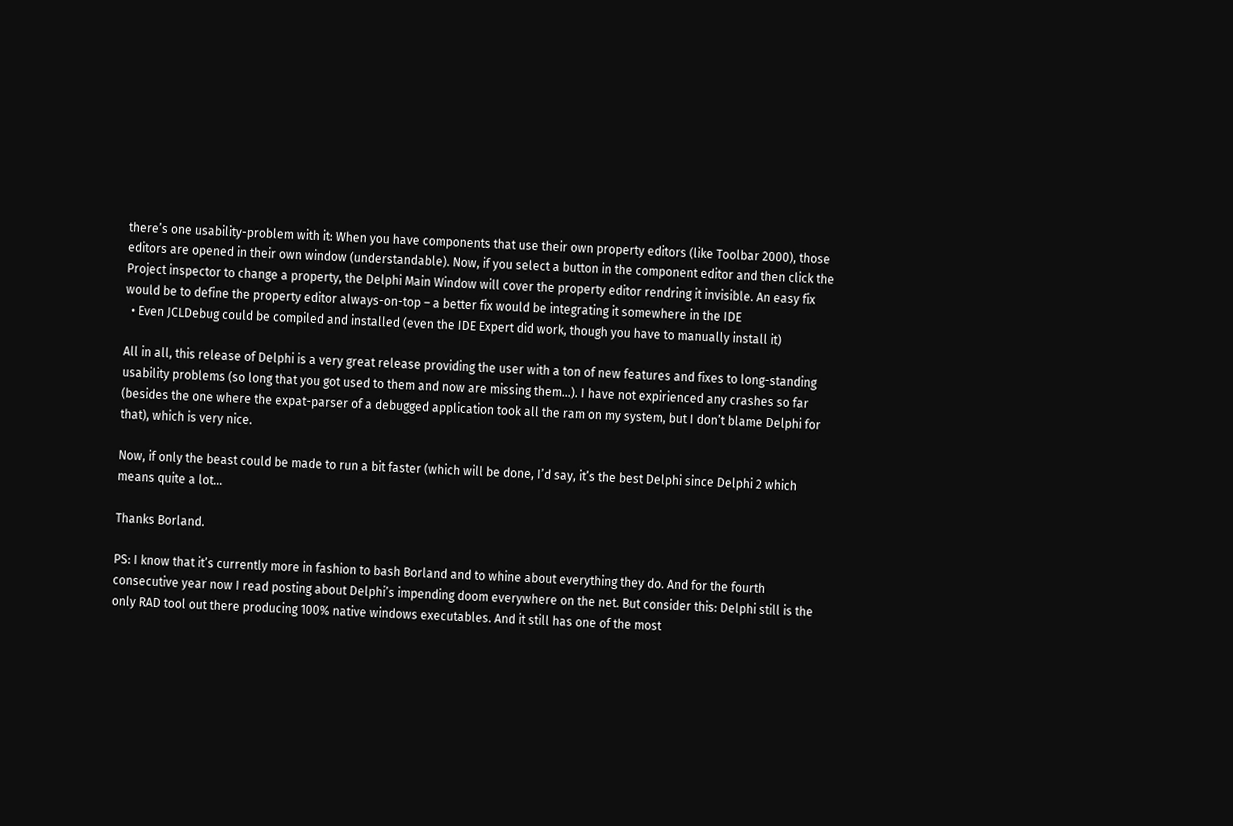there’s one usability-problem with it: When you have components that use their own property editors (like Toolbar 2000), those editors are opened in their own window (understandable). Now, if you select a button in the component editor and then click the Project inspector to change a property, the Delphi Main Window will cover the property editor rendring it invisible. An easy fix would be to define the property editor always-on-top – a better fix would be integrating it somewhere in the IDE
  • Even JCLDebug could be compiled and installed (even the IDE Expert did work, though you have to manually install it)

All in all, this release of Delphi is a very great release providing the user with a ton of new features and fixes to long-standing usability problems (so long that you got used to them and now are missing them…). I have not expirienced any crashes so far (besides the one where the expat-parser of a debugged application took all the ram on my system, but I don’t blame Delphi for that), which is very nice.

Now, if only the beast could be made to run a bit faster (which will be done, I’d say, it’s the best Delphi since Delphi 2 which means quite a lot…

Thanks Borland.

PS: I know that it’s currently more in fashion to bash Borland and to whine about everything they do. And for the fourth consecutive year now I read posting about Delphi’s impending doom everywhere on the net. But consider this: Delphi still is the only RAD tool out there producing 100% native windows executables. And it still has one of the most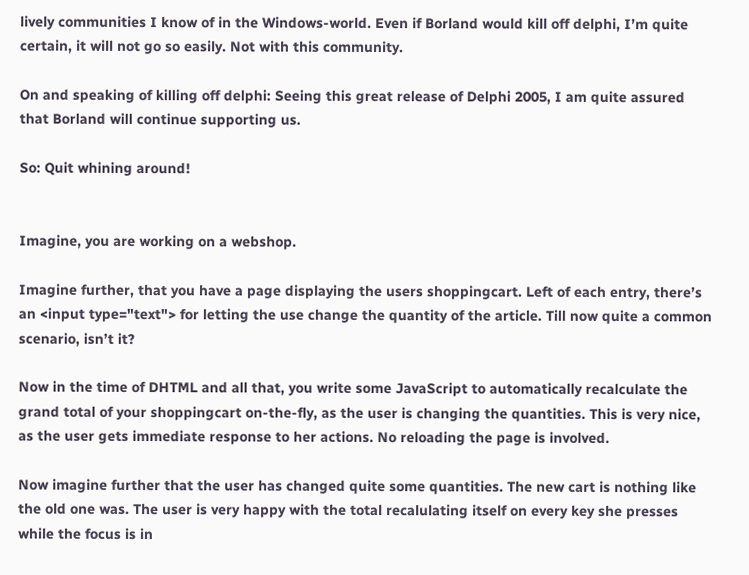lively communities I know of in the Windows-world. Even if Borland would kill off delphi, I’m quite certain, it will not go so easily. Not with this community.

On and speaking of killing off delphi: Seeing this great release of Delphi 2005, I am quite assured that Borland will continue supporting us.

So: Quit whining around!


Imagine, you are working on a webshop.

Imagine further, that you have a page displaying the users shoppingcart. Left of each entry, there’s an <input type="text"> for letting the use change the quantity of the article. Till now quite a common scenario, isn’t it?

Now in the time of DHTML and all that, you write some JavaScript to automatically recalculate the grand total of your shoppingcart on-the-fly, as the user is changing the quantities. This is very nice, as the user gets immediate response to her actions. No reloading the page is involved.

Now imagine further that the user has changed quite some quantities. The new cart is nothing like the old one was. The user is very happy with the total recalulating itself on every key she presses while the focus is in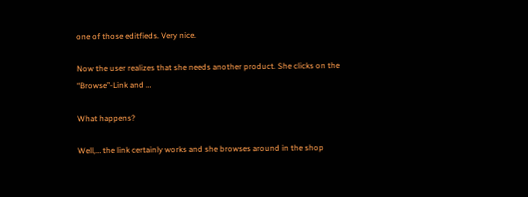one of those editfieds. Very nice.

Now the user realizes that she needs another product. She clicks on the “Browse”-Link and …

What happens?

Well,… the link certainly works and she browses around in the shop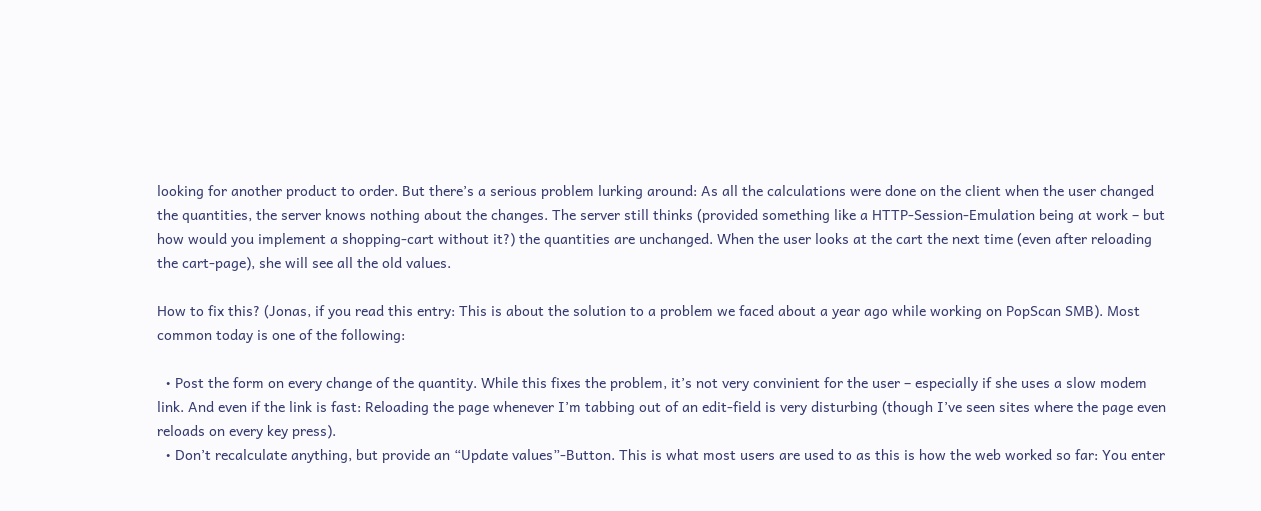looking for another product to order. But there’s a serious problem lurking around: As all the calculations were done on the client when the user changed the quantities, the server knows nothing about the changes. The server still thinks (provided something like a HTTP-Session-Emulation being at work – but how would you implement a shopping-cart without it?) the quantities are unchanged. When the user looks at the cart the next time (even after reloading the cart-page), she will see all the old values.

How to fix this? (Jonas, if you read this entry: This is about the solution to a problem we faced about a year ago while working on PopScan SMB). Most common today is one of the following:

  • Post the form on every change of the quantity. While this fixes the problem, it’s not very convinient for the user – especially if she uses a slow modem link. And even if the link is fast: Reloading the page whenever I’m tabbing out of an edit-field is very disturbing (though I’ve seen sites where the page even reloads on every key press).
  • Don’t recalculate anything, but provide an “Update values”-Button. This is what most users are used to as this is how the web worked so far: You enter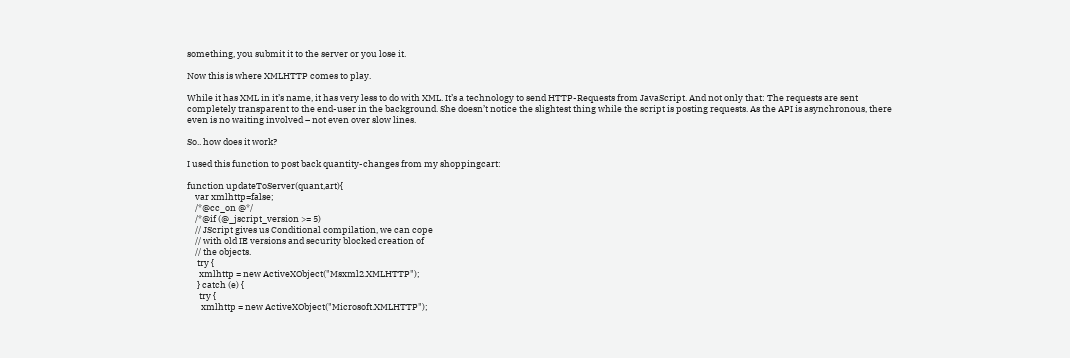something, you submit it to the server or you lose it.

Now this is where XMLHTTP comes to play.

While it has XML in it’s name, it has very less to do with XML. It’s a technology to send HTTP-Requests from JavaScript. And not only that: The requests are sent completely transparent to the end-user in the background. She doesn’t notice the slightest thing while the script is posting requests. As the API is asynchronous, there even is no waiting involved – not even over slow lines.

So.. how does it work?

I used this function to post back quantity-changes from my shoppingcart:

function updateToServer(quant,art){
    var xmlhttp=false;
    /*@cc_on @*/
    /*@if (@_jscript_version >= 5)
    // JScript gives us Conditional compilation, we can cope
    // with old IE versions and security blocked creation of
    // the objects.
     try {
      xmlhttp = new ActiveXObject("Msxml2.XMLHTTP");
     } catch (e) {
      try {
       xmlhttp = new ActiveXObject("Microsoft.XMLHTTP");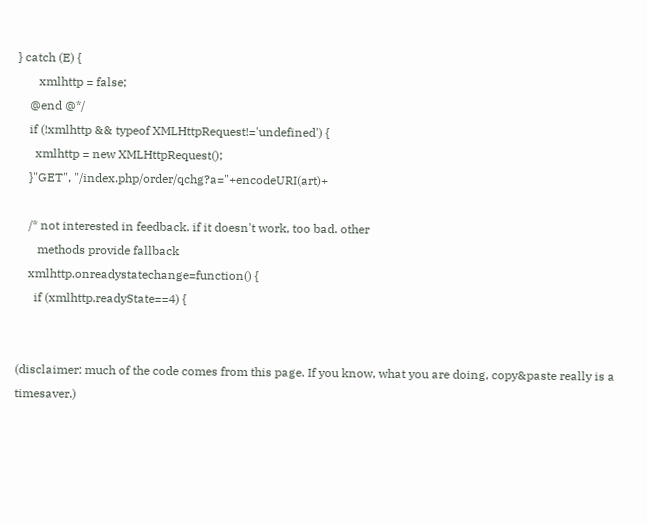} catch (E) {
       xmlhttp = false;
    @end @*/
    if (!xmlhttp && typeof XMLHttpRequest!='undefined') {
      xmlhttp = new XMLHttpRequest();
    }"GET", "/index.php/order/qchg?a="+encodeURI(art)+

    /* not interested in feedback. if it doesn't work, too bad. other
       methods provide fallback
    xmlhttp.onreadystatechange=function() {
      if (xmlhttp.readyState==4) {


(disclaimer: much of the code comes from this page. If you know, what you are doing, copy&paste really is a timesaver.)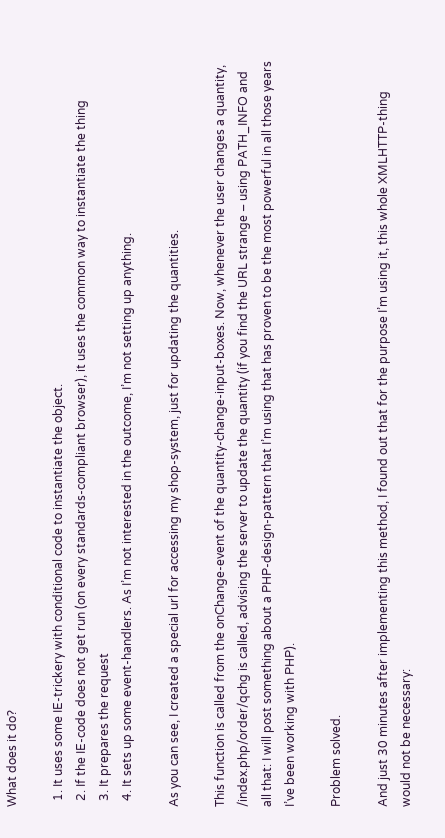What does it do?

  1. It uses some IE-trickery with conditional code to instantiate the object.
  2. If the IE-code does not get run (on every standards-compliant browser), it uses the common way to instantiate the thing
  3. It prepares the request
  4. It sets up some event-handlers. As I’m not interested in the outcome, I’m not setting up anything.

As you can see, I created a special url for accessing my shop-system, just for updating the quantities.

This function is called from the onChange-event of the quantity-change-input-boxes. Now, whenever the user changes a quantity, /index.php/order/qchg is called, advising the server to update the quantity (if you find the URL strange – using PATH_INFO and all that: I will post something about a PHP-design-pattern that I’m using that has proven to be the most powerful in all those years I’ve been working with PHP).

Problem solved.

And just 30 minutes after implementing this method, I found out that for the purpose I’m using it, this whole XMLHTTP-thing would not be necessary: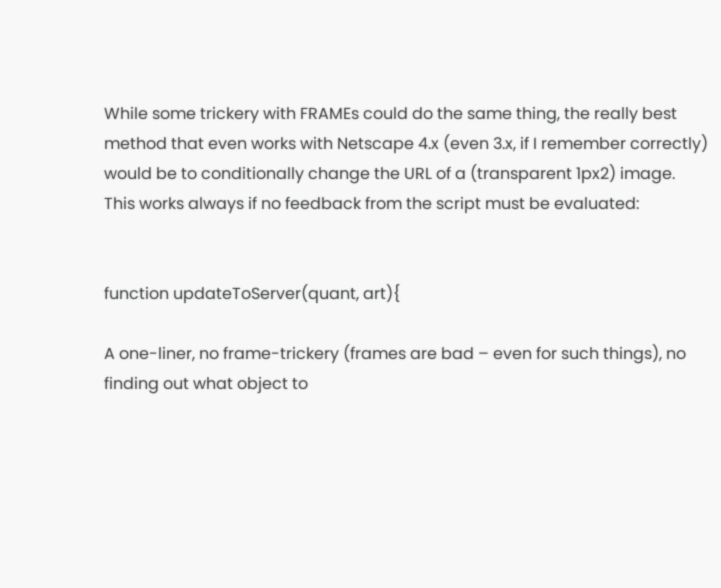While some trickery with FRAMEs could do the same thing, the really best method that even works with Netscape 4.x (even 3.x, if I remember correctly) would be to conditionally change the URL of a (transparent 1px2) image. This works always if no feedback from the script must be evaluated:


function updateToServer(quant, art){

A one-liner, no frame-trickery (frames are bad – even for such things), no finding out what object to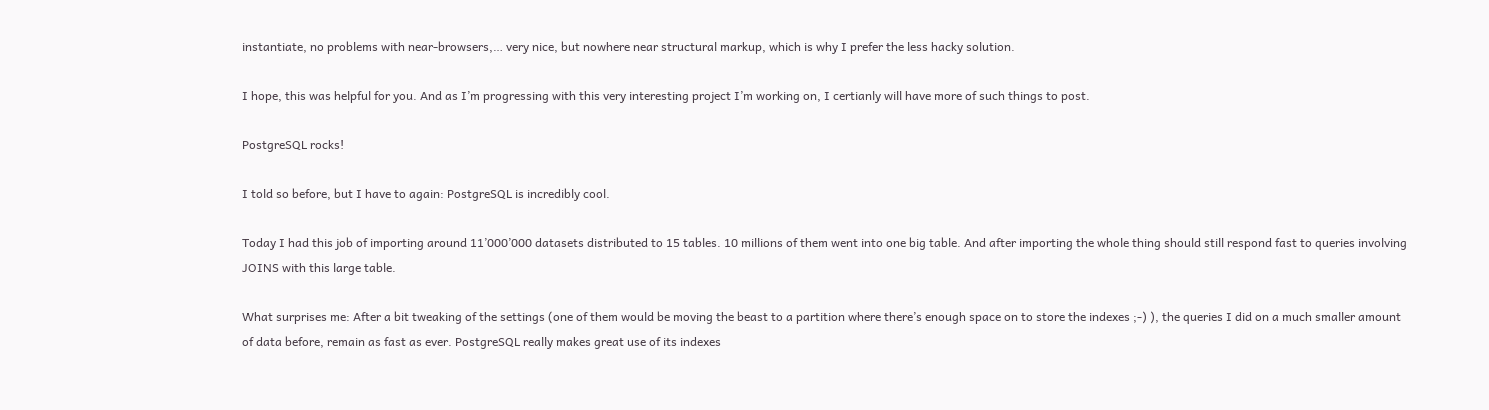instantiate, no problems with near-browsers,… very nice, but nowhere near structural markup, which is why I prefer the less hacky solution.

I hope, this was helpful for you. And as I’m progressing with this very interesting project I’m working on, I certianly will have more of such things to post.

PostgreSQL rocks!

I told so before, but I have to again: PostgreSQL is incredibly cool.

Today I had this job of importing around 11’000’000 datasets distributed to 15 tables. 10 millions of them went into one big table. And after importing the whole thing should still respond fast to queries involving JOINS with this large table.

What surprises me: After a bit tweaking of the settings (one of them would be moving the beast to a partition where there’s enough space on to store the indexes ;-) ), the queries I did on a much smaller amount of data before, remain as fast as ever. PostgreSQL really makes great use of its indexes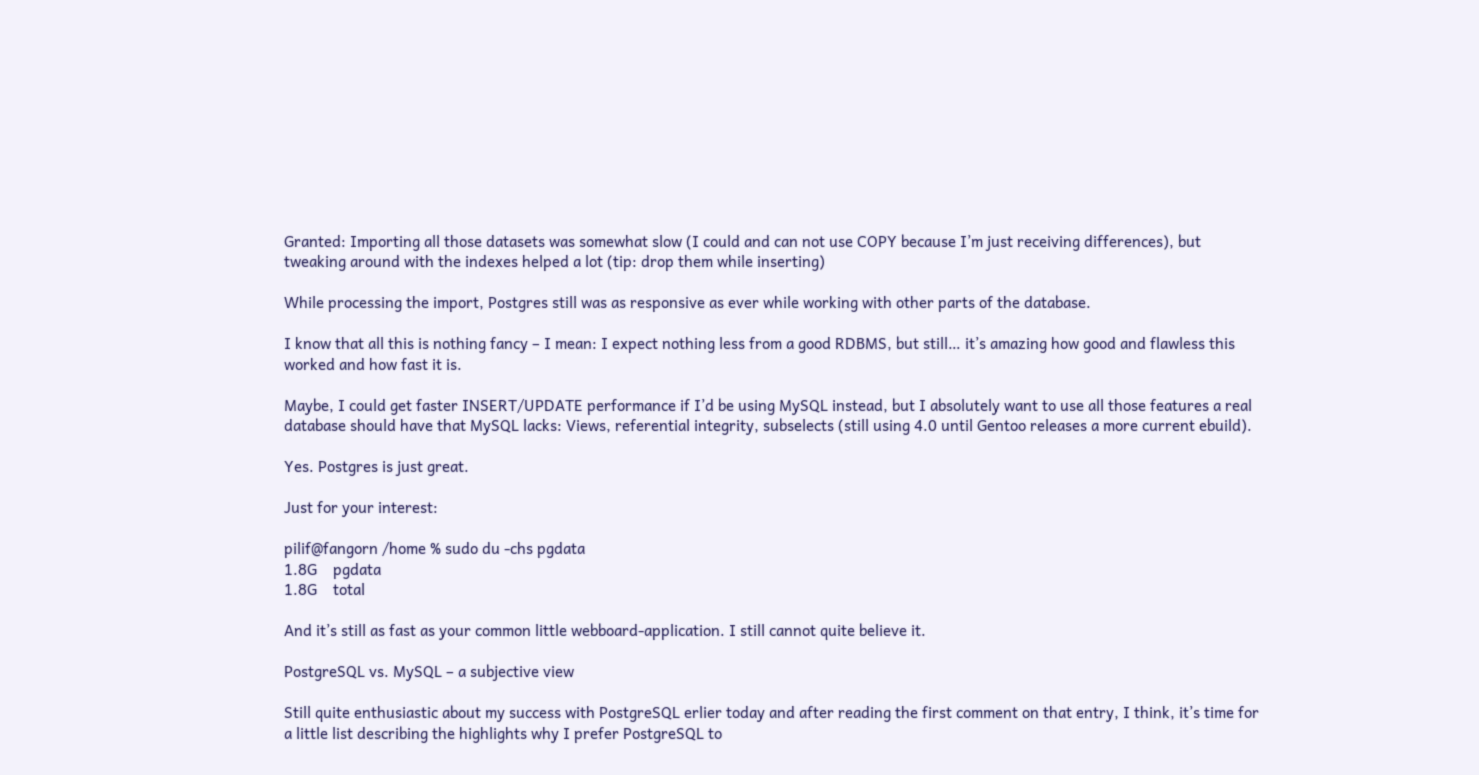Granted: Importing all those datasets was somewhat slow (I could and can not use COPY because I’m just receiving differences), but tweaking around with the indexes helped a lot (tip: drop them while inserting)

While processing the import, Postgres still was as responsive as ever while working with other parts of the database.

I know that all this is nothing fancy – I mean: I expect nothing less from a good RDBMS, but still… it’s amazing how good and flawless this worked and how fast it is.

Maybe, I could get faster INSERT/UPDATE performance if I’d be using MySQL instead, but I absolutely want to use all those features a real database should have that MySQL lacks: Views, referential integrity, subselects (still using 4.0 until Gentoo releases a more current ebuild).

Yes. Postgres is just great.

Just for your interest:

pilif@fangorn /home % sudo du -chs pgdata
1.8G    pgdata
1.8G    total

And it’s still as fast as your common little webboard-application. I still cannot quite believe it.

PostgreSQL vs. MySQL – a subjective view

Still quite enthusiastic about my success with PostgreSQL erlier today and after reading the first comment on that entry, I think, it’s time for a little list describing the highlights why I prefer PostgreSQL to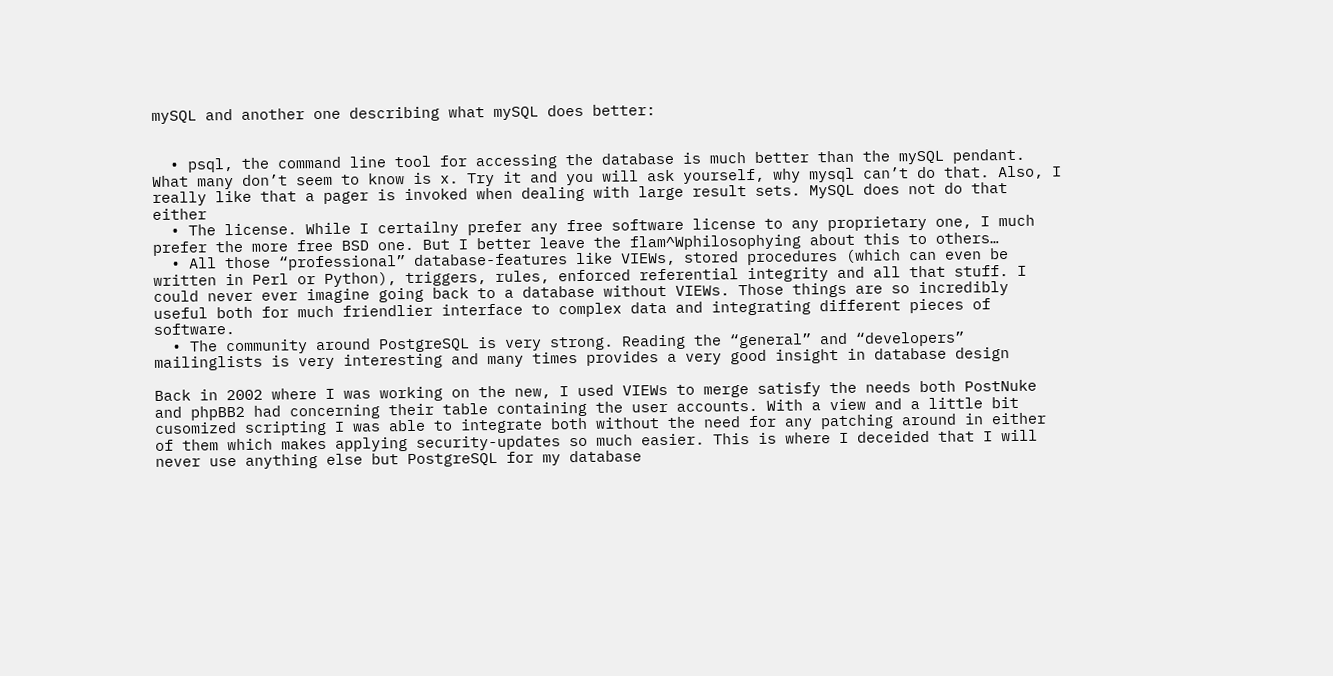mySQL and another one describing what mySQL does better:


  • psql, the command line tool for accessing the database is much better than the mySQL pendant. What many don’t seem to know is x. Try it and you will ask yourself, why mysql can’t do that. Also, I really like that a pager is invoked when dealing with large result sets. MySQL does not do that either
  • The license. While I certailny prefer any free software license to any proprietary one, I much prefer the more free BSD one. But I better leave the flam^Wphilosophying about this to others…
  • All those “professional” database-features like VIEWs, stored procedures (which can even be written in Perl or Python), triggers, rules, enforced referential integrity and all that stuff. I could never ever imagine going back to a database without VIEWs. Those things are so incredibly useful both for much friendlier interface to complex data and integrating different pieces of software.
  • The community around PostgreSQL is very strong. Reading the “general” and “developers” mailinglists is very interesting and many times provides a very good insight in database design

Back in 2002 where I was working on the new, I used VIEWs to merge satisfy the needs both PostNuke and phpBB2 had concerning their table containing the user accounts. With a view and a little bit cusomized scripting I was able to integrate both without the need for any patching around in either of them which makes applying security-updates so much easier. This is where I deceided that I will never use anything else but PostgreSQL for my database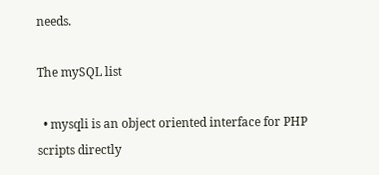needs.

The mySQL list

  • mysqli is an object oriented interface for PHP scripts directly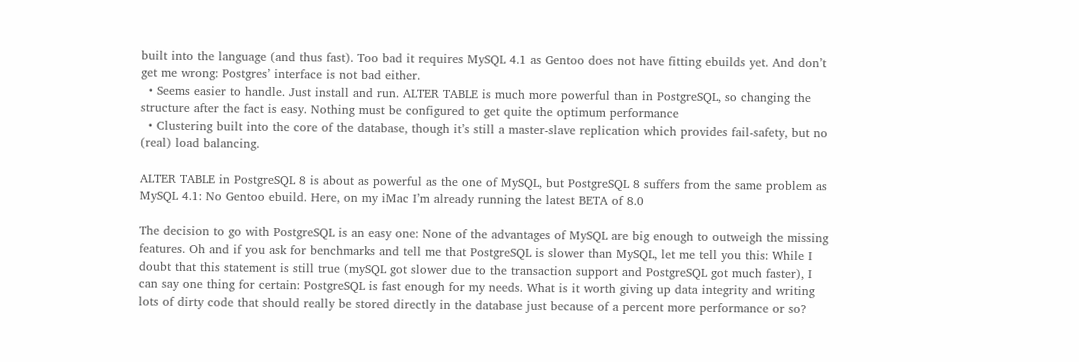built into the language (and thus fast). Too bad it requires MySQL 4.1 as Gentoo does not have fitting ebuilds yet. And don’t get me wrong: Postgres’ interface is not bad either.
  • Seems easier to handle. Just install and run. ALTER TABLE is much more powerful than in PostgreSQL, so changing the structure after the fact is easy. Nothing must be configured to get quite the optimum performance
  • Clustering built into the core of the database, though it’s still a master-slave replication which provides fail-safety, but no (real) load balancing.

ALTER TABLE in PostgreSQL 8 is about as powerful as the one of MySQL, but PostgreSQL 8 suffers from the same problem as MySQL 4.1: No Gentoo ebuild. Here, on my iMac I’m already running the latest BETA of 8.0

The decision to go with PostgreSQL is an easy one: None of the advantages of MySQL are big enough to outweigh the missing features. Oh and if you ask for benchmarks and tell me that PostgreSQL is slower than MySQL, let me tell you this: While I doubt that this statement is still true (mySQL got slower due to the transaction support and PostgreSQL got much faster), I can say one thing for certain: PostgreSQL is fast enough for my needs. What is it worth giving up data integrity and writing lots of dirty code that should really be stored directly in the database just because of a percent more performance or so?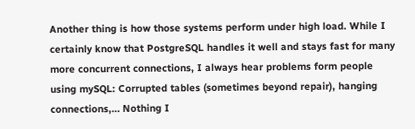Another thing is how those systems perform under high load. While I certainly know that PostgreSQL handles it well and stays fast for many more concurrent connections, I always hear problems form people using mySQL: Corrupted tables (sometimes beyond repair), hanging connections,… Nothing I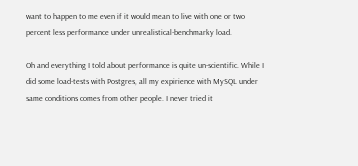want to happen to me even if it would mean to live with one or two percent less performance under unrealistical-benchmarky load.

Oh and everything I told about performance is quite un-scientific. While I did some load-tests with Postgres, all my expirience with MySQL under same conditions comes from other people. I never tried it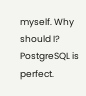myself. Why should I? PostgreSQL is perfect.